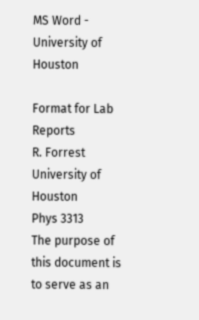MS Word - University of Houston

Format for Lab Reports
R. Forrest
University of Houston
Phys 3313
The purpose of this document is to serve as an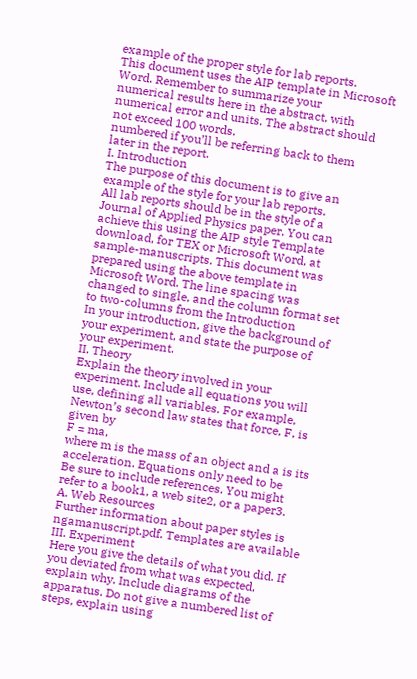example of the proper style for lab reports.
This document uses the AIP template in Microsoft Word. Remember to summarize your
numerical results here in the abstract, with numerical error and units. The abstract should
not exceed 100 words.
numbered if you’ll be referring back to them
later in the report.
I. Introduction
The purpose of this document is to give an
example of the style for your lab reports.
All lab reports should be in the style of a
Journal of Applied Physics paper. You can
achieve this using the AIP style Template
download, for TEX or Microsoft Word, at
sample-manuscripts. This document was
prepared using the above template in
Microsoft Word. The line spacing was
changed to single, and the column format set
to two-columns from the Introduction
In your introduction, give the background of
your experiment, and state the purpose of
your experiment.
II. Theory
Explain the theory involved in your
experiment. Include all equations you will
use, defining all variables. For example,
Newton’s second law states that force, F, is
given by
F = ma,
where m is the mass of an object and a is its
acceleration. Equations only need to be
Be sure to include references. You might
refer to a book1, a web site2, or a paper3.
A. Web Resources
Further information about paper styles is
ngamanuscript.pdf. Templates are available
III. Experiment
Here you give the details of what you did. If
you deviated from what was expected,
explain why. Include diagrams of the
apparatus. Do not give a numbered list of
steps, explain using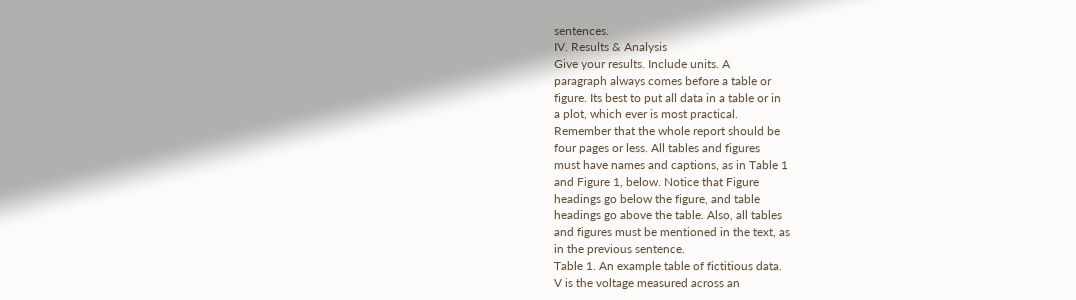sentences.
IV. Results & Analysis
Give your results. Include units. A
paragraph always comes before a table or
figure. Its best to put all data in a table or in
a plot, which ever is most practical.
Remember that the whole report should be
four pages or less. All tables and figures
must have names and captions, as in Table 1
and Figure 1, below. Notice that Figure
headings go below the figure, and table
headings go above the table. Also, all tables
and figures must be mentioned in the text, as
in the previous sentence.
Table 1. An example table of fictitious data.
V is the voltage measured across an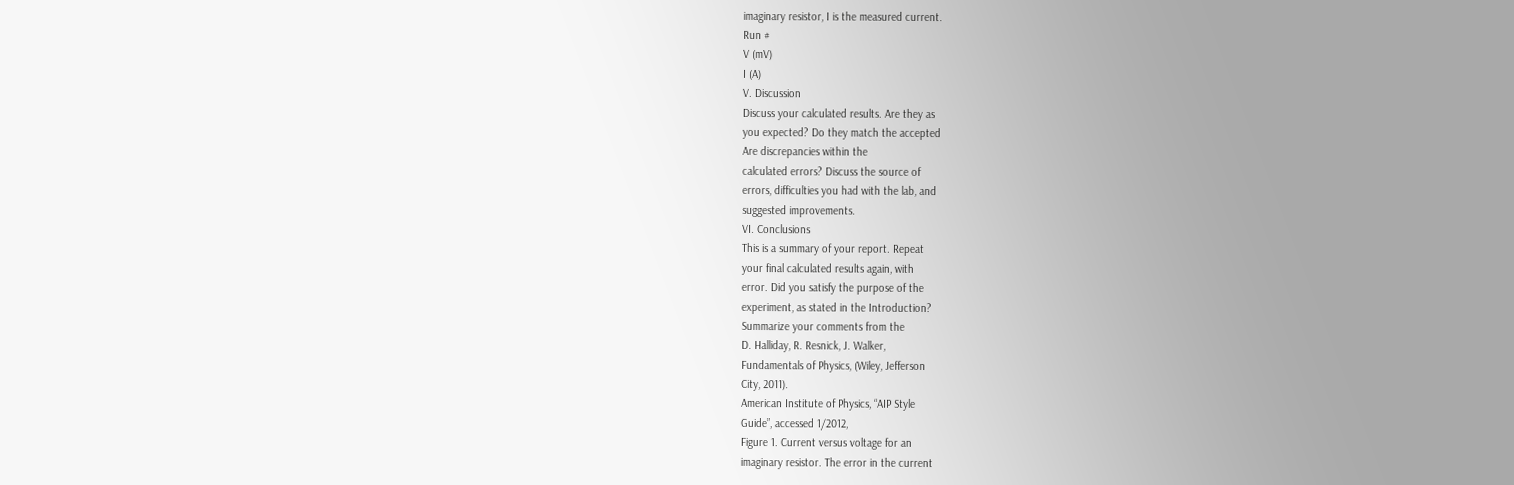imaginary resistor, I is the measured current.
Run #
V (mV)
I (A)
V. Discussion
Discuss your calculated results. Are they as
you expected? Do they match the accepted
Are discrepancies within the
calculated errors? Discuss the source of
errors, difficulties you had with the lab, and
suggested improvements.
VI. Conclusions
This is a summary of your report. Repeat
your final calculated results again, with
error. Did you satisfy the purpose of the
experiment, as stated in the Introduction?
Summarize your comments from the
D. Halliday, R. Resnick, J. Walker,
Fundamentals of Physics, (Wiley, Jefferson
City, 2011).
American Institute of Physics, “AIP Style
Guide”, accessed 1/2012,
Figure 1. Current versus voltage for an
imaginary resistor. The error in the current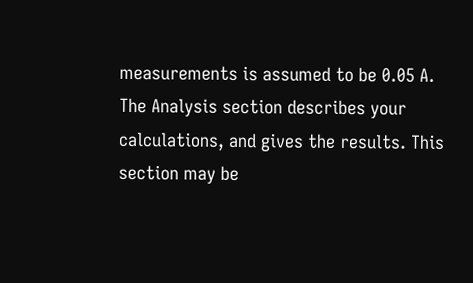measurements is assumed to be 0.05 A.
The Analysis section describes your
calculations, and gives the results. This
section may be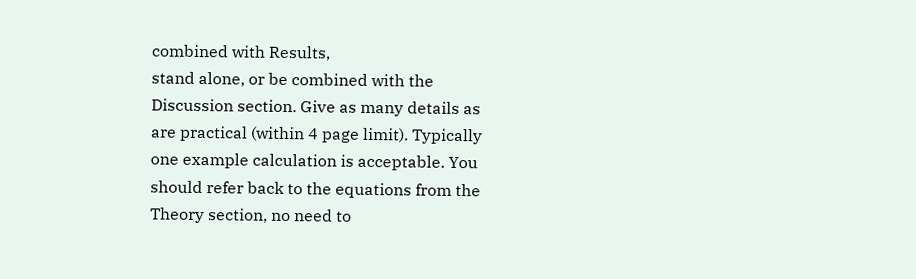combined with Results,
stand alone, or be combined with the
Discussion section. Give as many details as
are practical (within 4 page limit). Typically
one example calculation is acceptable. You
should refer back to the equations from the
Theory section, no need to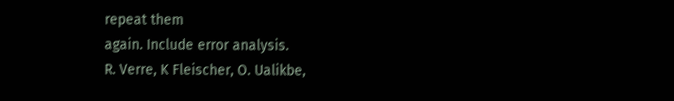repeat them
again. Include error analysis.
R. Verre, K Fleischer, O. Ualikbe,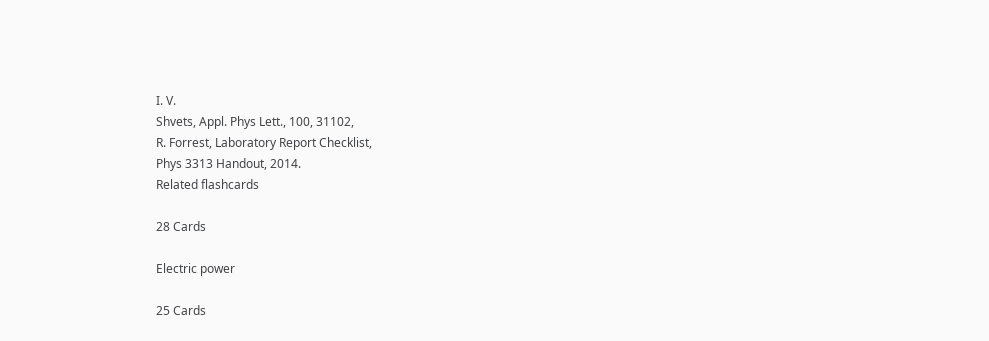I. V.
Shvets, Appl. Phys Lett., 100, 31102,
R. Forrest, Laboratory Report Checklist,
Phys 3313 Handout, 2014.
Related flashcards

28 Cards

Electric power

25 Cards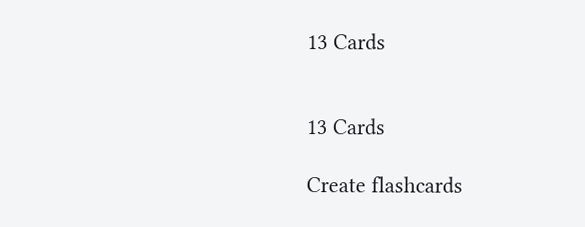13 Cards


13 Cards

Create flashcards